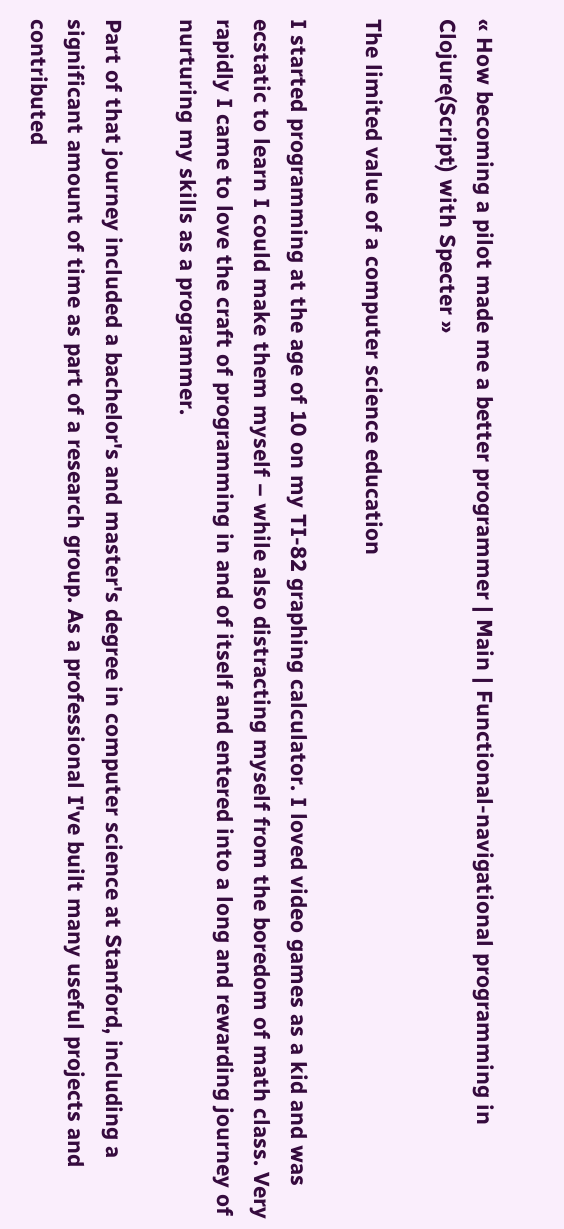« How becoming a pilot made me a better programmer | Main | Functional-navigational programming in Clojure(Script) with Specter »

The limited value of a computer science education

I started programming at the age of 10 on my TI-82 graphing calculator. I loved video games as a kid and was ecstatic to learn I could make them myself – while also distracting myself from the boredom of math class. Very rapidly I came to love the craft of programming in and of itself and entered into a long and rewarding journey of nurturing my skills as a programmer.

Part of that journey included a bachelor's and master's degree in computer science at Stanford, including a significant amount of time as part of a research group. As a professional I've built many useful projects and contributed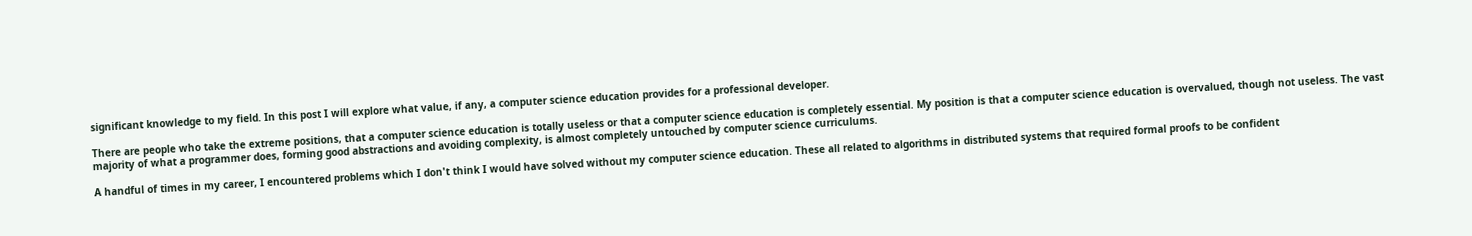significant knowledge to my field. In this post I will explore what value, if any, a computer science education provides for a professional developer.

There are people who take the extreme positions, that a computer science education is totally useless or that a computer science education is completely essential. My position is that a computer science education is overvalued, though not useless. The vast majority of what a programmer does, forming good abstractions and avoiding complexity, is almost completely untouched by computer science curriculums.

A handful of times in my career, I encountered problems which I don't think I would have solved without my computer science education. These all related to algorithms in distributed systems that required formal proofs to be confident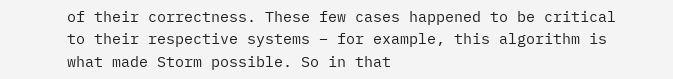of their correctness. These few cases happened to be critical to their respective systems – for example, this algorithm is what made Storm possible. So in that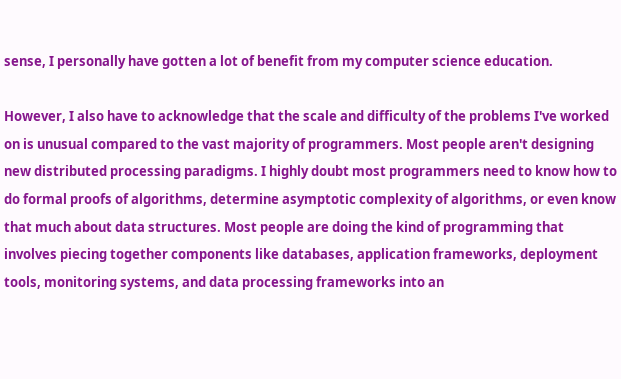sense, I personally have gotten a lot of benefit from my computer science education.

However, I also have to acknowledge that the scale and difficulty of the problems I've worked on is unusual compared to the vast majority of programmers. Most people aren't designing new distributed processing paradigms. I highly doubt most programmers need to know how to do formal proofs of algorithms, determine asymptotic complexity of algorithms, or even know that much about data structures. Most people are doing the kind of programming that involves piecing together components like databases, application frameworks, deployment tools, monitoring systems, and data processing frameworks into an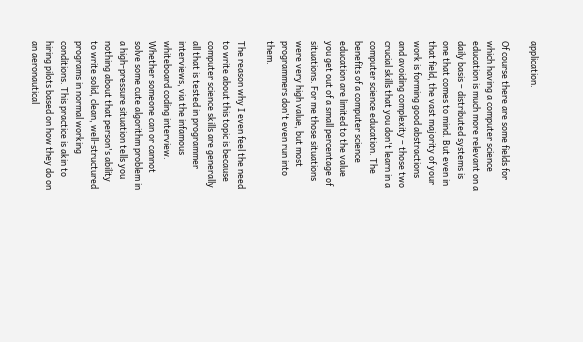application.

Of course there are some fields for which having a computer science education is much more relevant on a daily basis – distributed systems is one that comes to mind. But even in that field, the vast majority of your work is forming good abstractions and avoiding complexity – those two crucial skills that you don't learn in a computer science education. The benefits of a computer science education are limited to the value you get out of a small percentage of situations. For me those situations were very high value, but most programmers don't even run into them.

The reason why I even feel the need to write about this topic is because computer science skills are generally all that is tested in programmer interviews, via the infamous whiteboard coding interview. Whether someone can or cannot solve some cute algorithm problem in a high-pressure situation tells you nothing about that person's ability to write solid, clean, well-structured programs in normal working conditions. This practice is akin to hiring pilots based on how they do on an aeronautical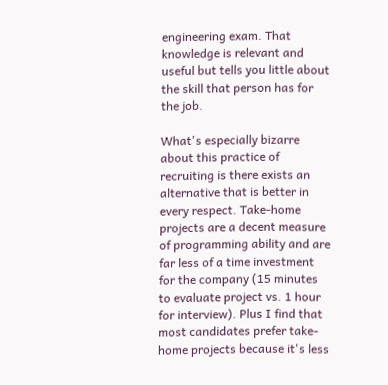engineering exam. That knowledge is relevant and useful but tells you little about the skill that person has for the job.

What's especially bizarre about this practice of recruiting is there exists an alternative that is better in every respect. Take-home projects are a decent measure of programming ability and are far less of a time investment for the company (15 minutes to evaluate project vs. 1 hour for interview). Plus I find that most candidates prefer take-home projects because it's less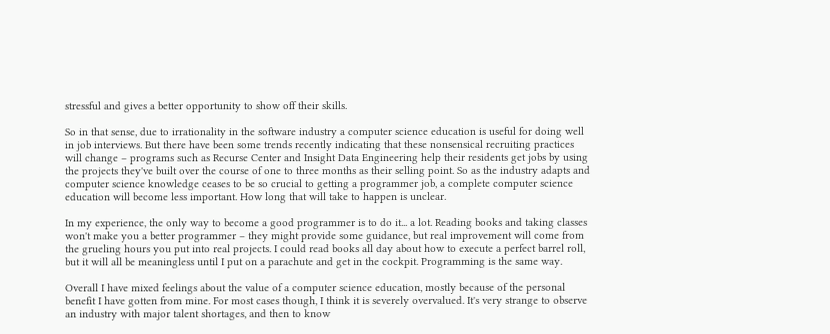stressful and gives a better opportunity to show off their skills.

So in that sense, due to irrationality in the software industry a computer science education is useful for doing well in job interviews. But there have been some trends recently indicating that these nonsensical recruiting practices will change – programs such as Recurse Center and Insight Data Engineering help their residents get jobs by using the projects they've built over the course of one to three months as their selling point. So as the industry adapts and computer science knowledge ceases to be so crucial to getting a programmer job, a complete computer science education will become less important. How long that will take to happen is unclear.

In my experience, the only way to become a good programmer is to do it... a lot. Reading books and taking classes won't make you a better programmer – they might provide some guidance, but real improvement will come from the grueling hours you put into real projects. I could read books all day about how to execute a perfect barrel roll, but it will all be meaningless until I put on a parachute and get in the cockpit. Programming is the same way.

Overall I have mixed feelings about the value of a computer science education, mostly because of the personal benefit I have gotten from mine. For most cases though, I think it is severely overvalued. It's very strange to observe an industry with major talent shortages, and then to know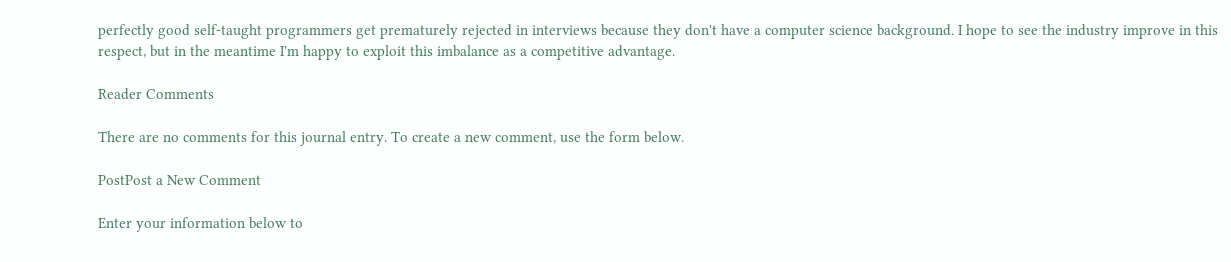perfectly good self-taught programmers get prematurely rejected in interviews because they don't have a computer science background. I hope to see the industry improve in this respect, but in the meantime I'm happy to exploit this imbalance as a competitive advantage.

Reader Comments

There are no comments for this journal entry. To create a new comment, use the form below.

PostPost a New Comment

Enter your information below to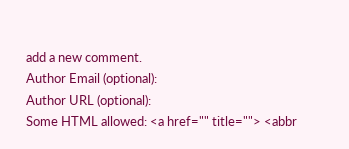add a new comment.
Author Email (optional):
Author URL (optional):
Some HTML allowed: <a href="" title=""> <abbr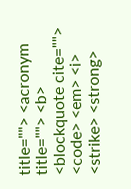title=""> <acronym title=""> <b> <blockquote cite=""> <code> <em> <i> <strike> <strong>